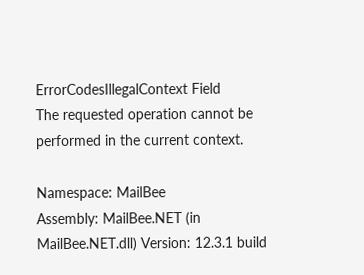ErrorCodesIllegalContext Field
The requested operation cannot be performed in the current context.

Namespace: MailBee
Assembly: MailBee.NET (in MailBee.NET.dll) Version: 12.3.1 build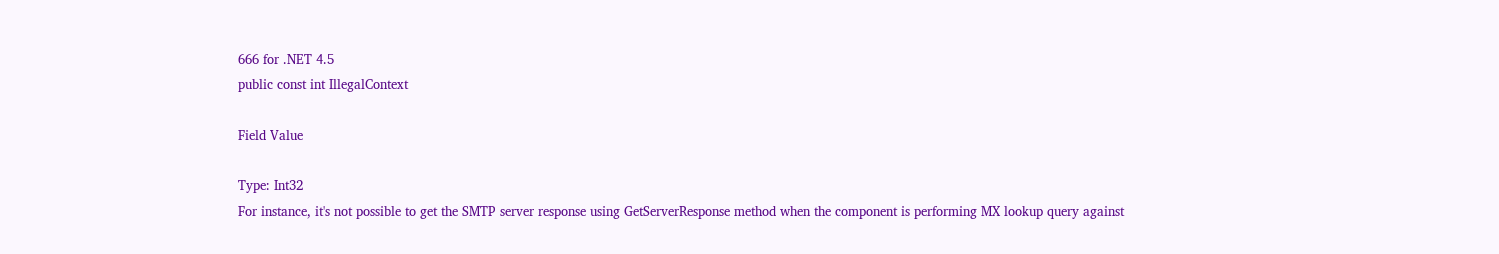666 for .NET 4.5
public const int IllegalContext

Field Value

Type: Int32
For instance, it's not possible to get the SMTP server response using GetServerResponse method when the component is performing MX lookup query against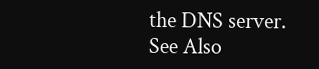the DNS server.
See Also